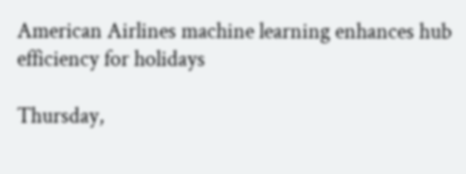American Airlines machine learning enhances hub efficiency for holidays

Thursday,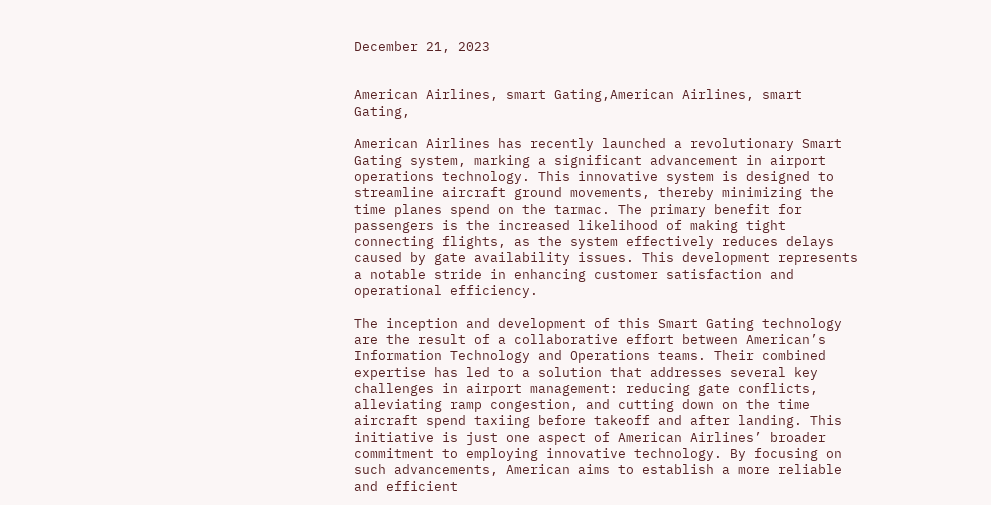December 21, 2023


American Airlines, smart Gating,American Airlines, smart Gating,

American Airlines has recently launched a revolutionary Smart Gating system, marking a significant advancement in airport operations technology. This innovative system is designed to streamline aircraft ground movements, thereby minimizing the time planes spend on the tarmac. The primary benefit for passengers is the increased likelihood of making tight connecting flights, as the system effectively reduces delays caused by gate availability issues. This development represents a notable stride in enhancing customer satisfaction and operational efficiency.

The inception and development of this Smart Gating technology are the result of a collaborative effort between American’s Information Technology and Operations teams. Their combined expertise has led to a solution that addresses several key challenges in airport management: reducing gate conflicts, alleviating ramp congestion, and cutting down on the time aircraft spend taxiing before takeoff and after landing. This initiative is just one aspect of American Airlines’ broader commitment to employing innovative technology. By focusing on such advancements, American aims to establish a more reliable and efficient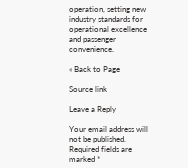operation, setting new industry standards for operational excellence and passenger convenience.

« Back to Page

Source link

Leave a Reply

Your email address will not be published. Required fields are marked *